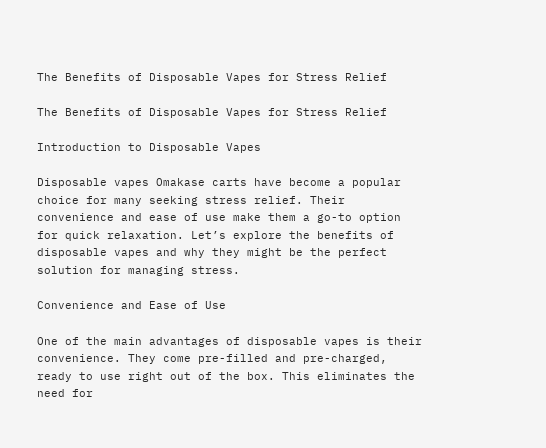The Benefits of Disposable Vapes for Stress Relief

The Benefits of Disposable Vapes for Stress Relief

Introduction to Disposable Vapes

Disposable vapes Omakase carts have become a popular choice for many seeking stress relief. Their convenience and ease of use make them a go-to option for quick relaxation. Let’s explore the benefits of disposable vapes and why they might be the perfect solution for managing stress.

Convenience and Ease of Use

One of the main advantages of disposable vapes is their convenience. They come pre-filled and pre-charged, ready to use right out of the box. This eliminates the need for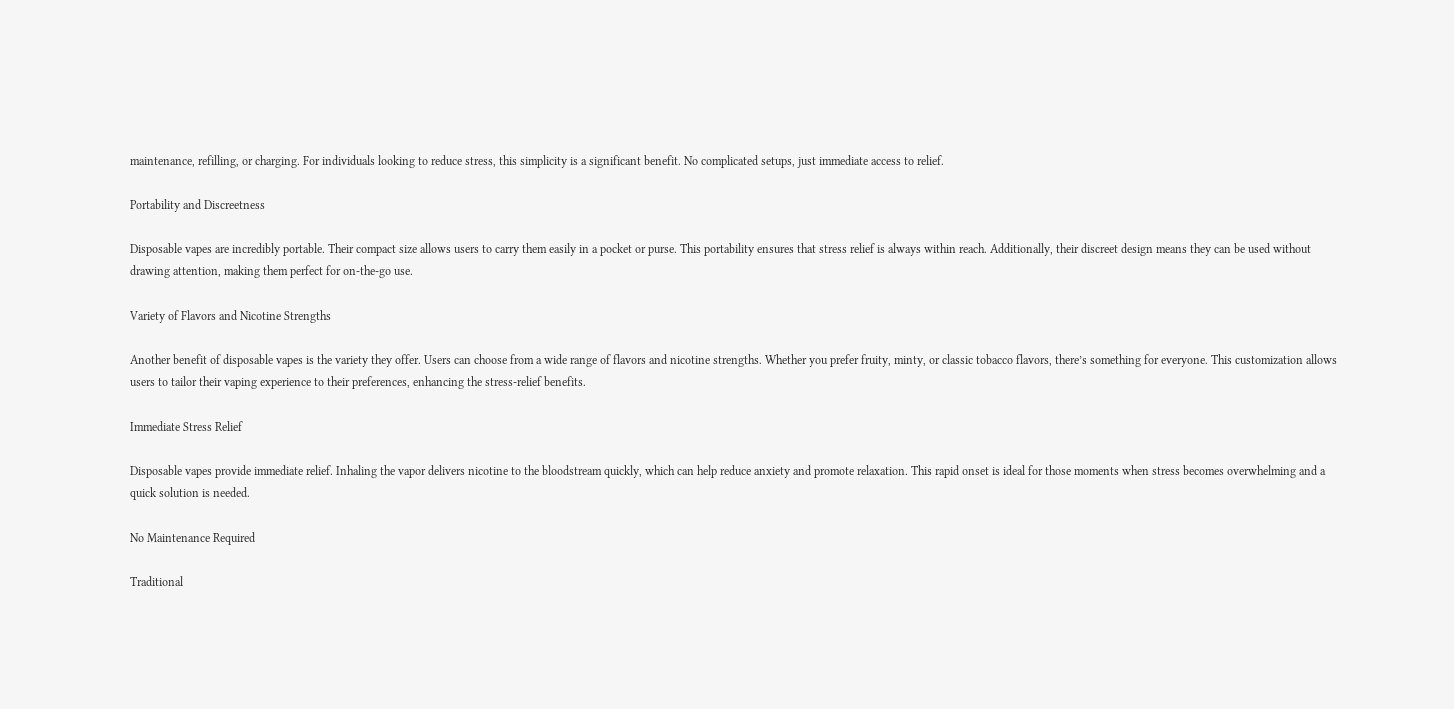maintenance, refilling, or charging. For individuals looking to reduce stress, this simplicity is a significant benefit. No complicated setups, just immediate access to relief.

Portability and Discreetness

Disposable vapes are incredibly portable. Their compact size allows users to carry them easily in a pocket or purse. This portability ensures that stress relief is always within reach. Additionally, their discreet design means they can be used without drawing attention, making them perfect for on-the-go use.

Variety of Flavors and Nicotine Strengths

Another benefit of disposable vapes is the variety they offer. Users can choose from a wide range of flavors and nicotine strengths. Whether you prefer fruity, minty, or classic tobacco flavors, there’s something for everyone. This customization allows users to tailor their vaping experience to their preferences, enhancing the stress-relief benefits.

Immediate Stress Relief

Disposable vapes provide immediate relief. Inhaling the vapor delivers nicotine to the bloodstream quickly, which can help reduce anxiety and promote relaxation. This rapid onset is ideal for those moments when stress becomes overwhelming and a quick solution is needed.

No Maintenance Required

Traditional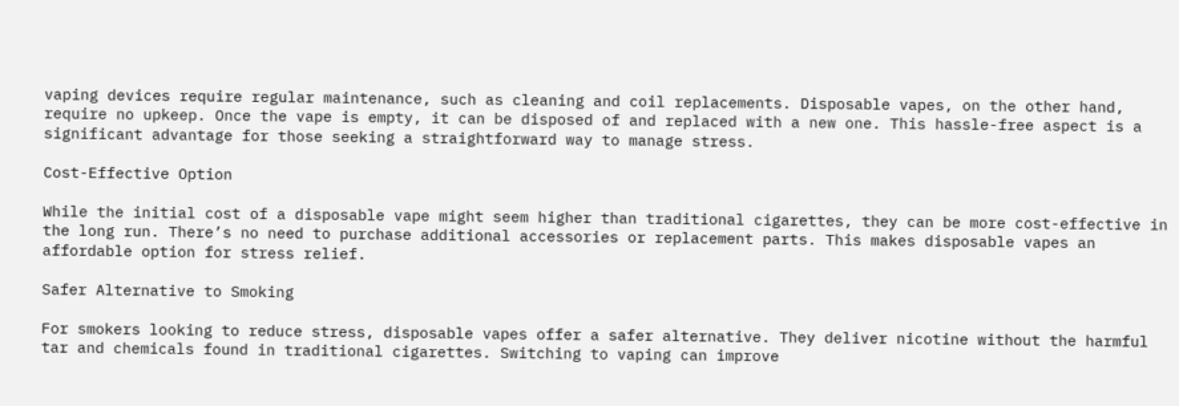vaping devices require regular maintenance, such as cleaning and coil replacements. Disposable vapes, on the other hand, require no upkeep. Once the vape is empty, it can be disposed of and replaced with a new one. This hassle-free aspect is a significant advantage for those seeking a straightforward way to manage stress.

Cost-Effective Option

While the initial cost of a disposable vape might seem higher than traditional cigarettes, they can be more cost-effective in the long run. There’s no need to purchase additional accessories or replacement parts. This makes disposable vapes an affordable option for stress relief.

Safer Alternative to Smoking

For smokers looking to reduce stress, disposable vapes offer a safer alternative. They deliver nicotine without the harmful tar and chemicals found in traditional cigarettes. Switching to vaping can improve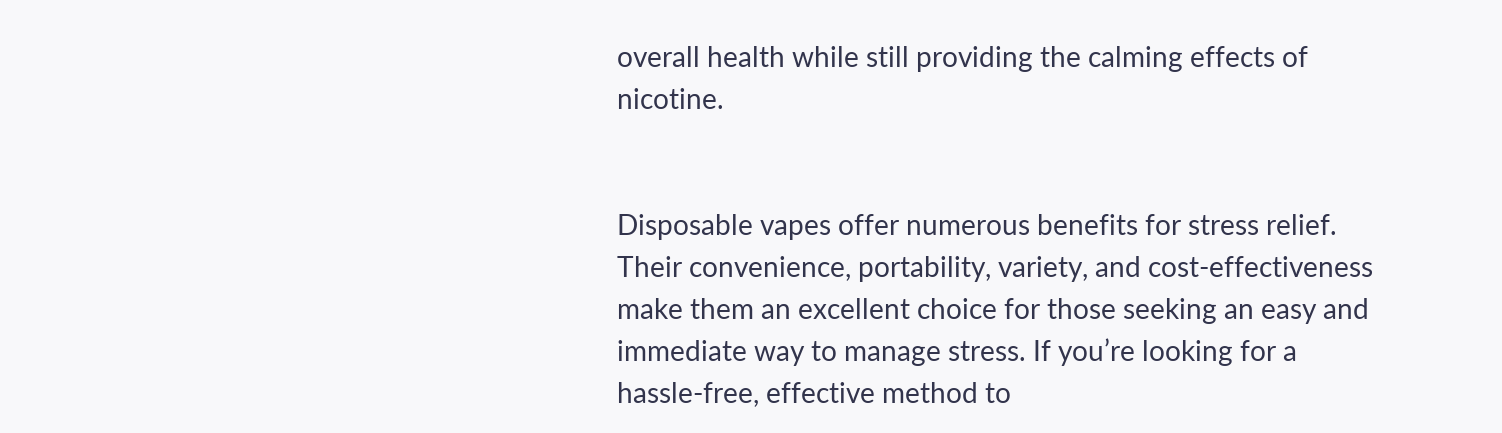overall health while still providing the calming effects of nicotine.


Disposable vapes offer numerous benefits for stress relief. Their convenience, portability, variety, and cost-effectiveness make them an excellent choice for those seeking an easy and immediate way to manage stress. If you’re looking for a hassle-free, effective method to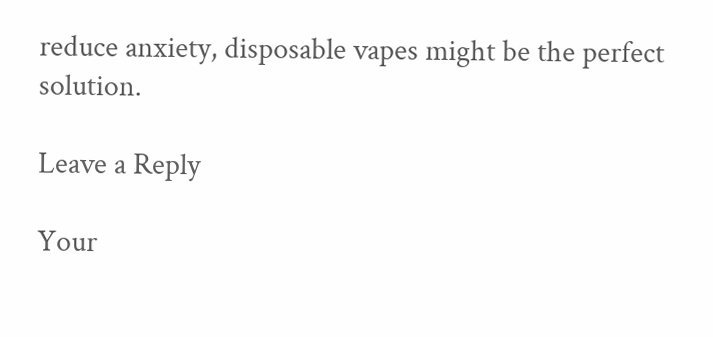reduce anxiety, disposable vapes might be the perfect solution.

Leave a Reply

Your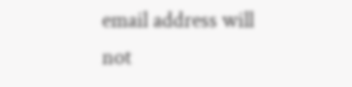email address will not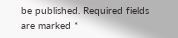be published. Required fields are marked *